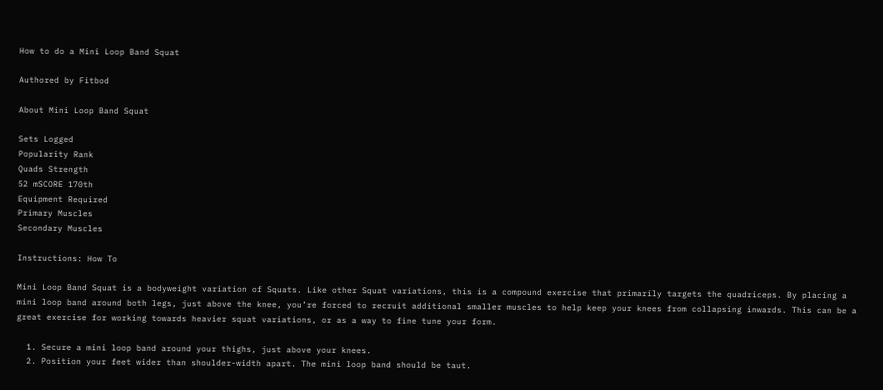How to do a Mini Loop Band Squat

Authored by Fitbod

About Mini Loop Band Squat

Sets Logged
Popularity Rank
Quads Strength
52 mSCORE 170th
Equipment Required
Primary Muscles
Secondary Muscles

Instructions: How To

Mini Loop Band Squat is a bodyweight variation of Squats. Like other Squat variations, this is a compound exercise that primarily targets the quadriceps. By placing a mini loop band around both legs, just above the knee, you’re forced to recruit additional smaller muscles to help keep your knees from collapsing inwards. This can be a great exercise for working towards heavier squat variations, or as a way to fine tune your form.

  1. Secure a mini loop band around your thighs, just above your knees.
  2. Position your feet wider than shoulder-width apart. The mini loop band should be taut.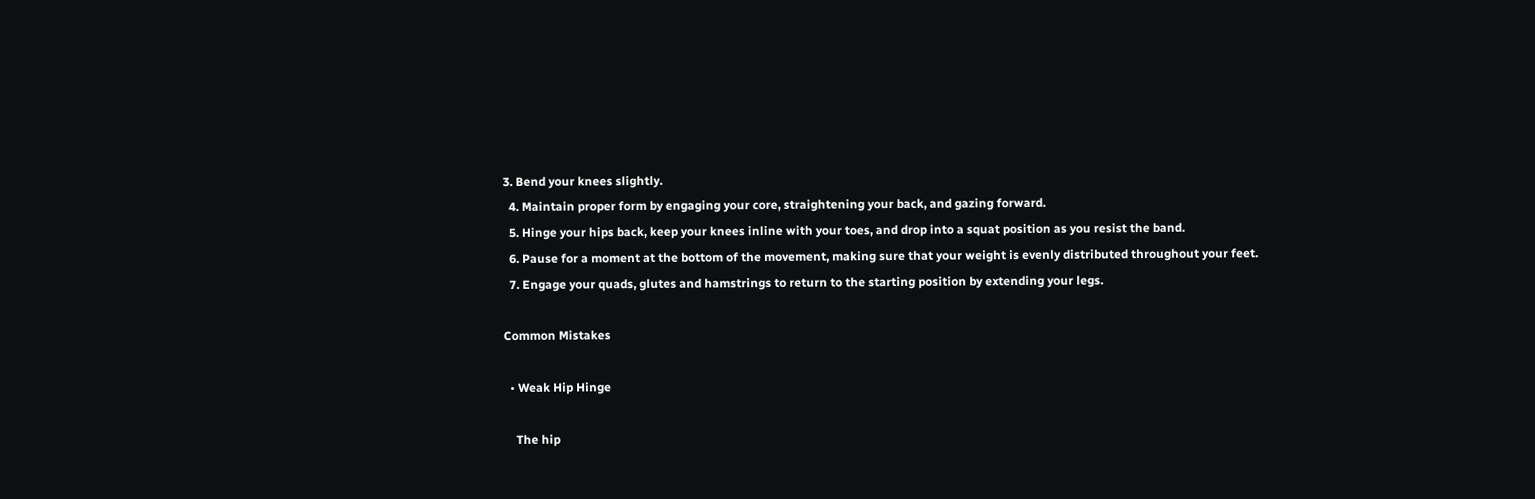3. Bend your knees slightly.
  4. Maintain proper form by engaging your core, straightening your back, and gazing forward.
  5. Hinge your hips back, keep your knees inline with your toes, and drop into a squat position as you resist the band.
  6. Pause for a moment at the bottom of the movement, making sure that your weight is evenly distributed throughout your feet.
  7. Engage your quads, glutes and hamstrings to return to the starting position by extending your legs.

Common Mistakes

  • Weak Hip Hinge

    The hip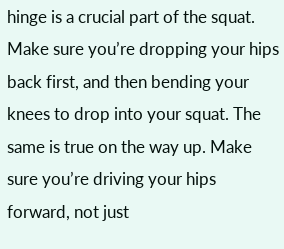hinge is a crucial part of the squat. Make sure you’re dropping your hips back first, and then bending your knees to drop into your squat. The same is true on the way up. Make sure you’re driving your hips forward, not just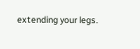extending your legs.